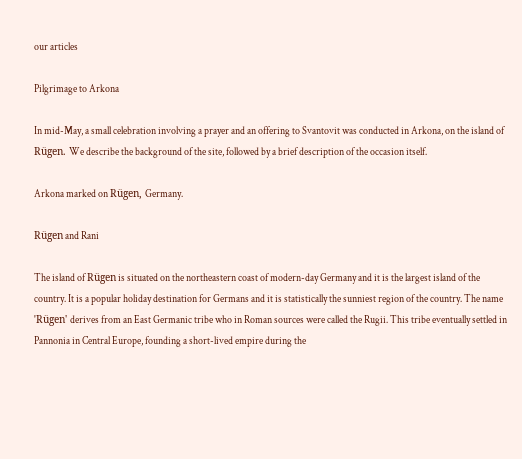our articles

Pilgrimage to Arkona

In mid-May, a small celebration involving a prayer and an offering to Svantovit was conducted in Arkona, on the island of Rügen. We describe the background of the site, followed by a brief description of the occasion itself.

Arkona marked on Rügen, Germany.

Rügen and Rani

The island of Rügen is situated on the northeastern coast of modern-day Germany and it is the largest island of the country. It is a popular holiday destination for Germans and it is statistically the sunniest region of the country. The name 'Rügen' derives from an East Germanic tribe who in Roman sources were called the Rugii. This tribe eventually settled in Pannonia in Central Europe, founding a short-lived empire during the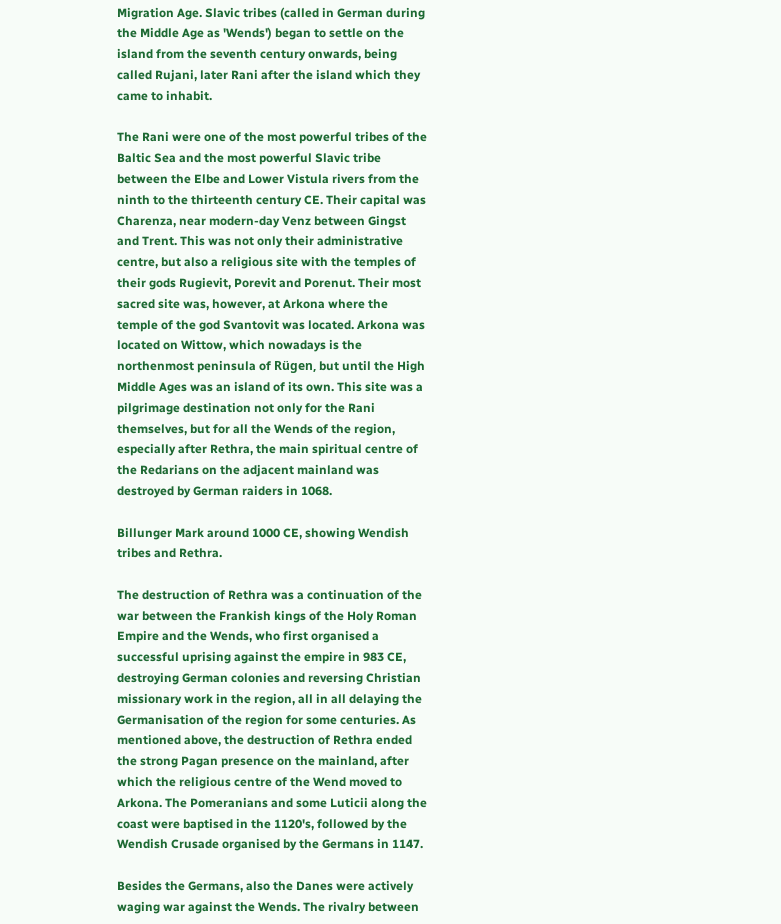Migration Age. Slavic tribes (called in German during the Middle Age as 'Wends') began to settle on the island from the seventh century onwards, being called Rujani, later Rani after the island which they came to inhabit.

The Rani were one of the most powerful tribes of the Baltic Sea and the most powerful Slavic tribe between the Elbe and Lower Vistula rivers from the ninth to the thirteenth century CE. Their capital was Charenza, near modern-day Venz between Gingst and Trent. This was not only their administrative centre, but also a religious site with the temples of their gods Rugievit, Porevit and Porenut. Their most sacred site was, however, at Arkona where the temple of the god Svantovit was located. Arkona was located on Wittow, which nowadays is the northenmost peninsula of Rügen, but until the High Middle Ages was an island of its own. This site was a pilgrimage destination not only for the Rani themselves, but for all the Wends of the region, especially after Rethra, the main spiritual centre of the Redarians on the adjacent mainland was destroyed by German raiders in 1068.

Billunger Mark around 1000 CE, showing Wendish tribes and Rethra.

The destruction of Rethra was a continuation of the war between the Frankish kings of the Holy Roman Empire and the Wends, who first organised a successful uprising against the empire in 983 CE, destroying German colonies and reversing Christian missionary work in the region, all in all delaying the Germanisation of the region for some centuries. As mentioned above, the destruction of Rethra ended the strong Pagan presence on the mainland, after which the religious centre of the Wend moved to Arkona. The Pomeranians and some Luticii along the coast were baptised in the 1120's, followed by the Wendish Crusade organised by the Germans in 1147.

Besides the Germans, also the Danes were actively waging war against the Wends. The rivalry between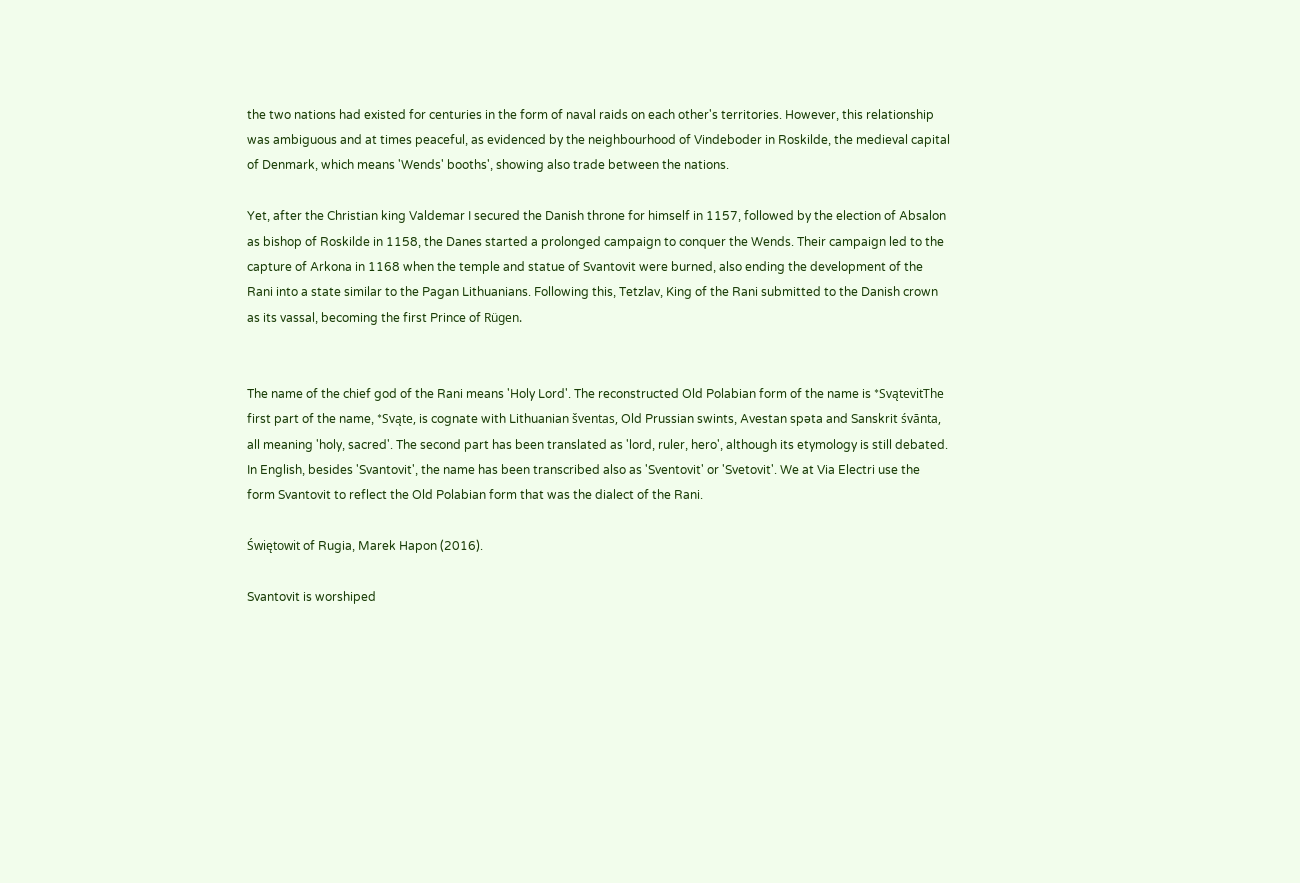the two nations had existed for centuries in the form of naval raids on each other's territories. However, this relationship was ambiguous and at times peaceful, as evidenced by the neighbourhood of Vindeboder in Roskilde, the medieval capital of Denmark, which means 'Wends' booths', showing also trade between the nations.

Yet, after the Christian king Valdemar I secured the Danish throne for himself in 1157, followed by the election of Absalon as bishop of Roskilde in 1158, the Danes started a prolonged campaign to conquer the Wends. Their campaign led to the capture of Arkona in 1168 when the temple and statue of Svantovit were burned, also ending the development of the Rani into a state similar to the Pagan Lithuanians. Following this, Tetzlav, King of the Rani submitted to the Danish crown as its vassal, becoming the first Prince of Rügen.


The name of the chief god of the Rani means 'Holy Lord'. The reconstructed Old Polabian form of the name is *SvątevitThe first part of the name, *Svąte, is cognate with Lithuanian šventas, Old Prussian swints, Avestan spəta and Sanskrit śvānta, all meaning 'holy, sacred'. The second part has been translated as 'lord, ruler, hero', although its etymology is still debated. In English, besides 'Svantovit', the name has been transcribed also as 'Sventovit' or 'Svetovit'. We at Via Electri use the form Svantovit to reflect the Old Polabian form that was the dialect of the Rani.

Świętowit of Rugia, Marek Hapon (2016).

Svantovit is worshiped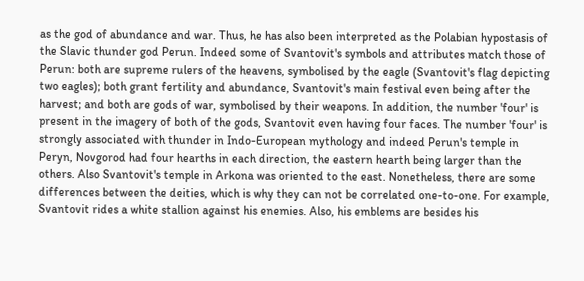as the god of abundance and war. Thus, he has also been interpreted as the Polabian hypostasis of the Slavic thunder god Perun. Indeed some of Svantovit's symbols and attributes match those of Perun: both are supreme rulers of the heavens, symbolised by the eagle (Svantovit's flag depicting two eagles); both grant fertility and abundance, Svantovit's main festival even being after the harvest; and both are gods of war, symbolised by their weapons. In addition, the number 'four' is present in the imagery of both of the gods, Svantovit even having four faces. The number 'four' is strongly associated with thunder in Indo-European mythology and indeed Perun's temple in Peryn, Novgorod had four hearths in each direction, the eastern hearth being larger than the others. Also Svantovit's temple in Arkona was oriented to the east. Nonetheless, there are some differences between the deities, which is why they can not be correlated one-to-one. For example, Svantovit rides a white stallion against his enemies. Also, his emblems are besides his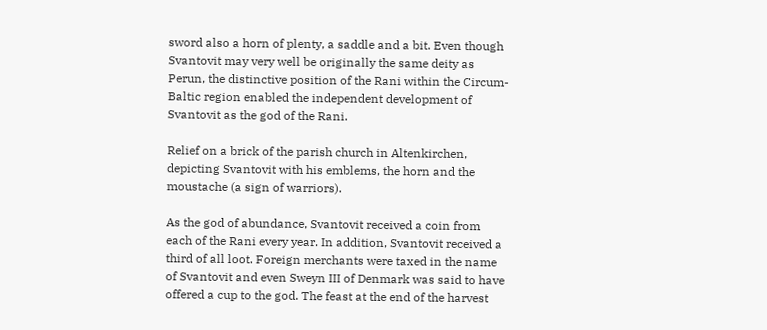sword also a horn of plenty, a saddle and a bit. Even though Svantovit may very well be originally the same deity as Perun, the distinctive position of the Rani within the Circum-Baltic region enabled the independent development of Svantovit as the god of the Rani.

Relief on a brick of the parish church in Altenkirchen, depicting Svantovit with his emblems, the horn and the moustache (a sign of warriors).

As the god of abundance, Svantovit received a coin from each of the Rani every year. In addition, Svantovit received a third of all loot. Foreign merchants were taxed in the name of Svantovit and even Sweyn III of Denmark was said to have offered a cup to the god. The feast at the end of the harvest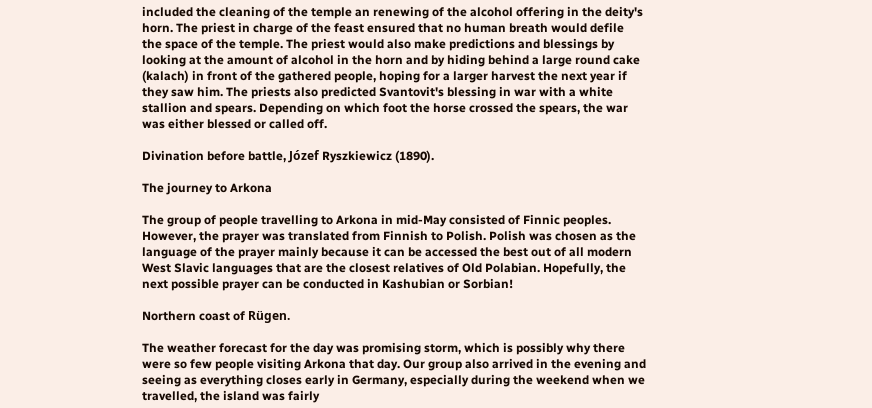included the cleaning of the temple an renewing of the alcohol offering in the deity's horn. The priest in charge of the feast ensured that no human breath would defile the space of the temple. The priest would also make predictions and blessings by looking at the amount of alcohol in the horn and by hiding behind a large round cake (kalach) in front of the gathered people, hoping for a larger harvest the next year if they saw him. The priests also predicted Svantovit's blessing in war with a white stallion and spears. Depending on which foot the horse crossed the spears, the war was either blessed or called off.

Divination before battle, Józef Ryszkiewicz (1890).

The journey to Arkona

The group of people travelling to Arkona in mid-May consisted of Finnic peoples. However, the prayer was translated from Finnish to Polish. Polish was chosen as the language of the prayer mainly because it can be accessed the best out of all modern West Slavic languages that are the closest relatives of Old Polabian. Hopefully, the next possible prayer can be conducted in Kashubian or Sorbian!

Northern coast of Rügen.

The weather forecast for the day was promising storm, which is possibly why there were so few people visiting Arkona that day. Our group also arrived in the evening and seeing as everything closes early in Germany, especially during the weekend when we travelled, the island was fairly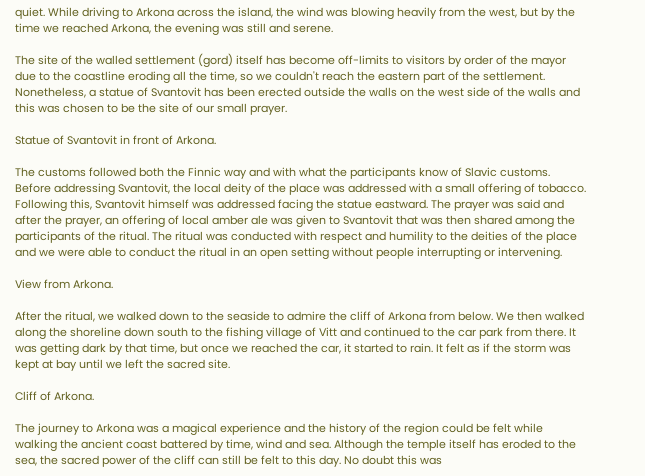quiet. While driving to Arkona across the island, the wind was blowing heavily from the west, but by the time we reached Arkona, the evening was still and serene.

The site of the walled settlement (gord) itself has become off-limits to visitors by order of the mayor due to the coastline eroding all the time, so we couldn't reach the eastern part of the settlement. Nonetheless, a statue of Svantovit has been erected outside the walls on the west side of the walls and this was chosen to be the site of our small prayer.

Statue of Svantovit in front of Arkona.

The customs followed both the Finnic way and with what the participants know of Slavic customs. Before addressing Svantovit, the local deity of the place was addressed with a small offering of tobacco. Following this, Svantovit himself was addressed facing the statue eastward. The prayer was said and after the prayer, an offering of local amber ale was given to Svantovit that was then shared among the participants of the ritual. The ritual was conducted with respect and humility to the deities of the place and we were able to conduct the ritual in an open setting without people interrupting or intervening.

View from Arkona.

After the ritual, we walked down to the seaside to admire the cliff of Arkona from below. We then walked along the shoreline down south to the fishing village of Vitt and continued to the car park from there. It was getting dark by that time, but once we reached the car, it started to rain. It felt as if the storm was kept at bay until we left the sacred site.

Cliff of Arkona.

The journey to Arkona was a magical experience and the history of the region could be felt while walking the ancient coast battered by time, wind and sea. Although the temple itself has eroded to the sea, the sacred power of the cliff can still be felt to this day. No doubt this was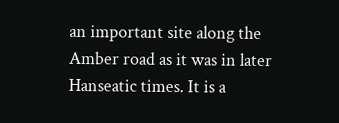an important site along the Amber road as it was in later Hanseatic times. It is a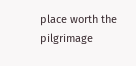place worth the pilgrimage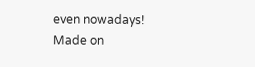even nowadays!
Made on